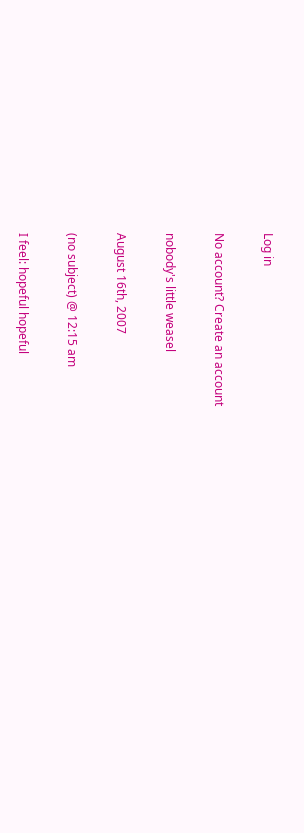Log in

No account? Create an account

nobody's little weasel

August 16th, 2007

(no subject) @ 12:15 am

I feel: hopeful hopeful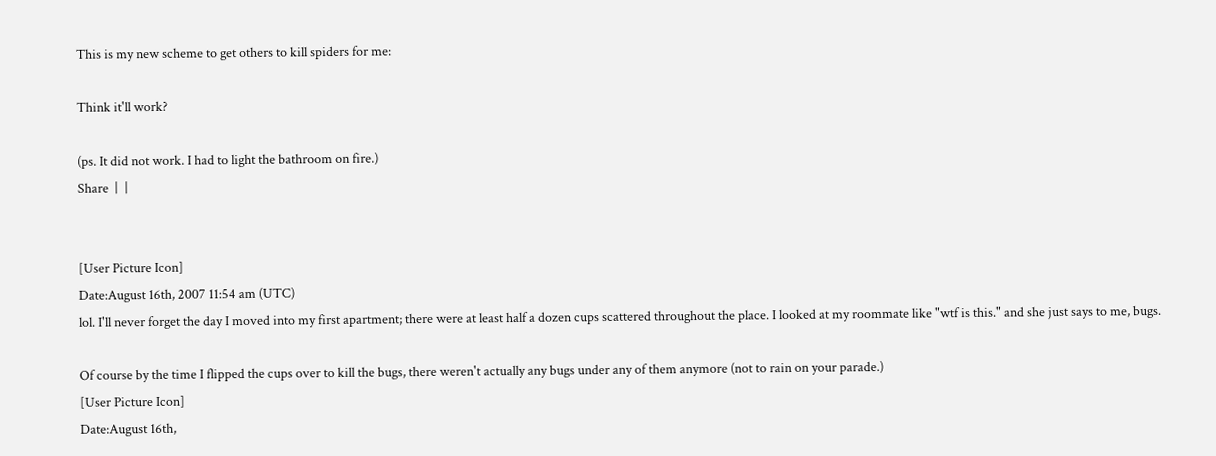This is my new scheme to get others to kill spiders for me:

Think it'll work?

(ps. It did not work. I had to light the bathroom on fire.)
Share  |  |


[User Picture Icon]
Date:August 16th, 2007 11:54 am (UTC)
lol. I'll never forget the day I moved into my first apartment; there were at least half a dozen cups scattered throughout the place. I looked at my roommate like "wtf is this." and she just says to me, bugs.

Of course by the time I flipped the cups over to kill the bugs, there weren't actually any bugs under any of them anymore (not to rain on your parade.)
[User Picture Icon]
Date:August 16th,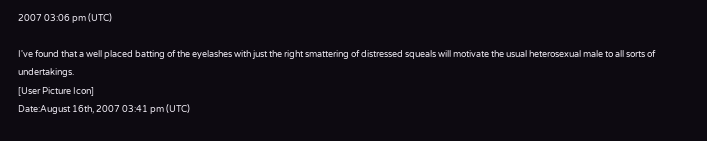2007 03:06 pm (UTC)

I've found that a well placed batting of the eyelashes with just the right smattering of distressed squeals will motivate the usual heterosexual male to all sorts of undertakings.
[User Picture Icon]
Date:August 16th, 2007 03:41 pm (UTC)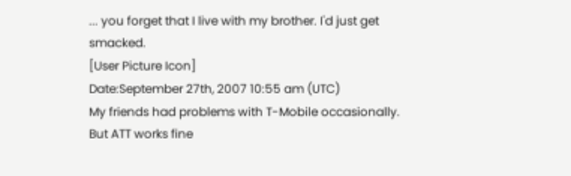... you forget that I live with my brother. I'd just get smacked.
[User Picture Icon]
Date:September 27th, 2007 10:55 am (UTC)
My friends had problems with T-Mobile occasionally. But ATT works fine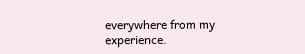everywhere from my experience.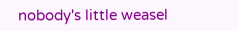nobody's little weasel